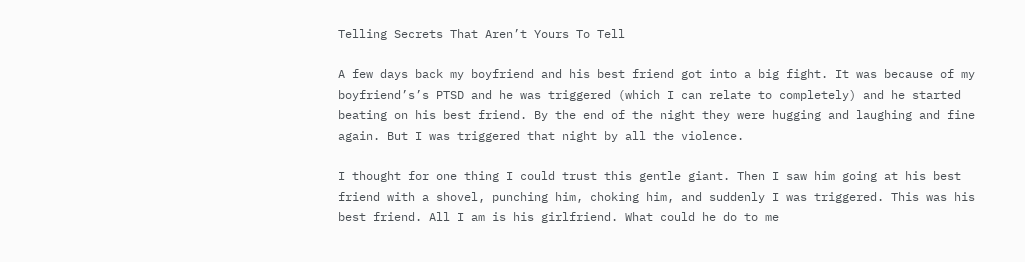Telling Secrets That Aren’t Yours To Tell

A few days back my boyfriend and his best friend got into a big fight. It was because of my boyfriend’s’s PTSD and he was triggered (which I can relate to completely) and he started beating on his best friend. By the end of the night they were hugging and laughing and fine again. But I was triggered that night by all the violence.

I thought for one thing I could trust this gentle giant. Then I saw him going at his best friend with a shovel, punching him, choking him, and suddenly I was triggered. This was his best friend. All I am is his girlfriend. What could he do to me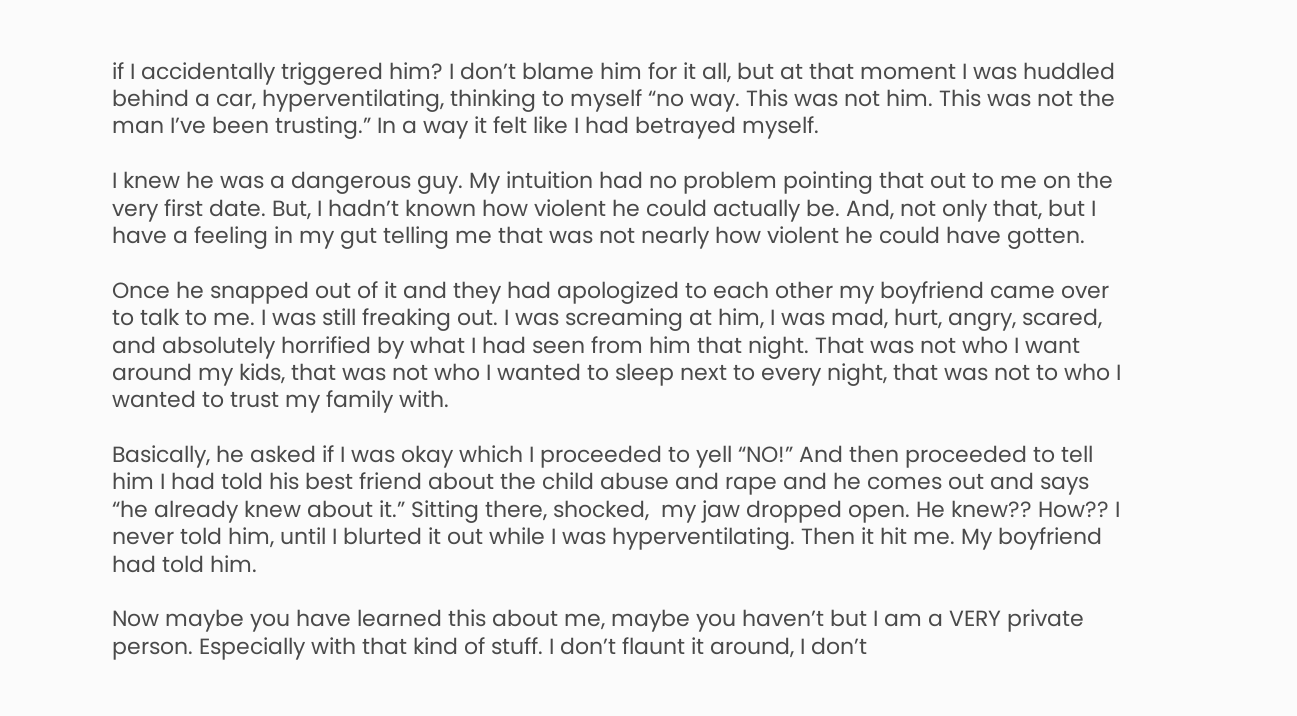if I accidentally triggered him? I don’t blame him for it all, but at that moment I was huddled behind a car, hyperventilating, thinking to myself “no way. This was not him. This was not the man I’ve been trusting.” In a way it felt like I had betrayed myself.

I knew he was a dangerous guy. My intuition had no problem pointing that out to me on the very first date. But, I hadn’t known how violent he could actually be. And, not only that, but I have a feeling in my gut telling me that was not nearly how violent he could have gotten.

Once he snapped out of it and they had apologized to each other my boyfriend came over to talk to me. I was still freaking out. I was screaming at him, I was mad, hurt, angry, scared, and absolutely horrified by what I had seen from him that night. That was not who I want around my kids, that was not who I wanted to sleep next to every night, that was not to who I wanted to trust my family with.

Basically, he asked if I was okay which I proceeded to yell “NO!” And then proceeded to tell him I had told his best friend about the child abuse and rape and he comes out and says “he already knew about it.” Sitting there, shocked,  my jaw dropped open. He knew?? How?? I never told him, until I blurted it out while I was hyperventilating. Then it hit me. My boyfriend had told him.

Now maybe you have learned this about me, maybe you haven’t but I am a VERY private person. Especially with that kind of stuff. I don’t flaunt it around, I don’t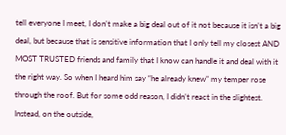tell everyone I meet, I don’t make a big deal out of it not because it isn’t a big deal, but because that is sensitive information that I only tell my closest AND MOST TRUSTED friends and family that I know can handle it and deal with it the right way. So when I heard him say “he already knew” my temper rose through the roof. But for some odd reason, I didn’t react in the slightest. Instead, on the outside,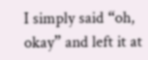I simply said “oh, okay” and left it at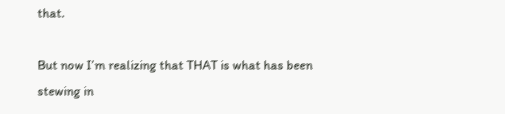that.

But now I’m realizing that THAT is what has been stewing in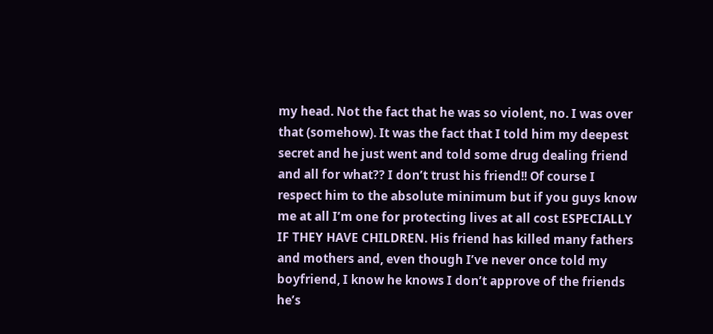my head. Not the fact that he was so violent, no. I was over that (somehow). It was the fact that I told him my deepest secret and he just went and told some drug dealing friend and all for what?? I don’t trust his friend!! Of course I respect him to the absolute minimum but if you guys know me at all I’m one for protecting lives at all cost ESPECIALLY IF THEY HAVE CHILDREN. His friend has killed many fathers and mothers and, even though I’ve never once told my boyfriend, I know he knows I don’t approve of the friends he’s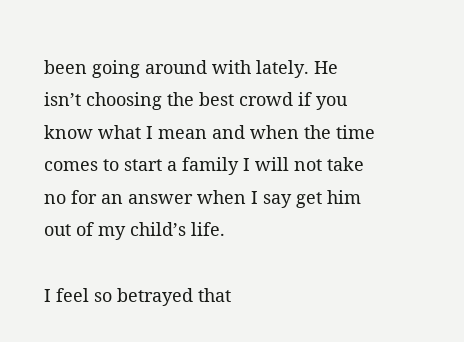been going around with lately. He isn’t choosing the best crowd if you know what I mean and when the time comes to start a family I will not take no for an answer when I say get him out of my child’s life.

I feel so betrayed that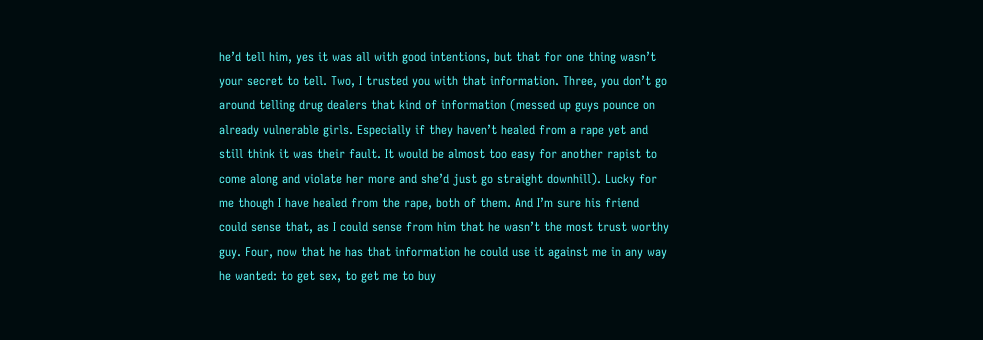he’d tell him, yes it was all with good intentions, but that for one thing wasn’t your secret to tell. Two, I trusted you with that information. Three, you don’t go around telling drug dealers that kind of information (messed up guys pounce on already vulnerable girls. Especially if they haven’t healed from a rape yet and still think it was their fault. It would be almost too easy for another rapist to come along and violate her more and she’d just go straight downhill). Lucky for me though I have healed from the rape, both of them. And I’m sure his friend could sense that, as I could sense from him that he wasn’t the most trust worthy guy. Four, now that he has that information he could use it against me in any way he wanted: to get sex, to get me to buy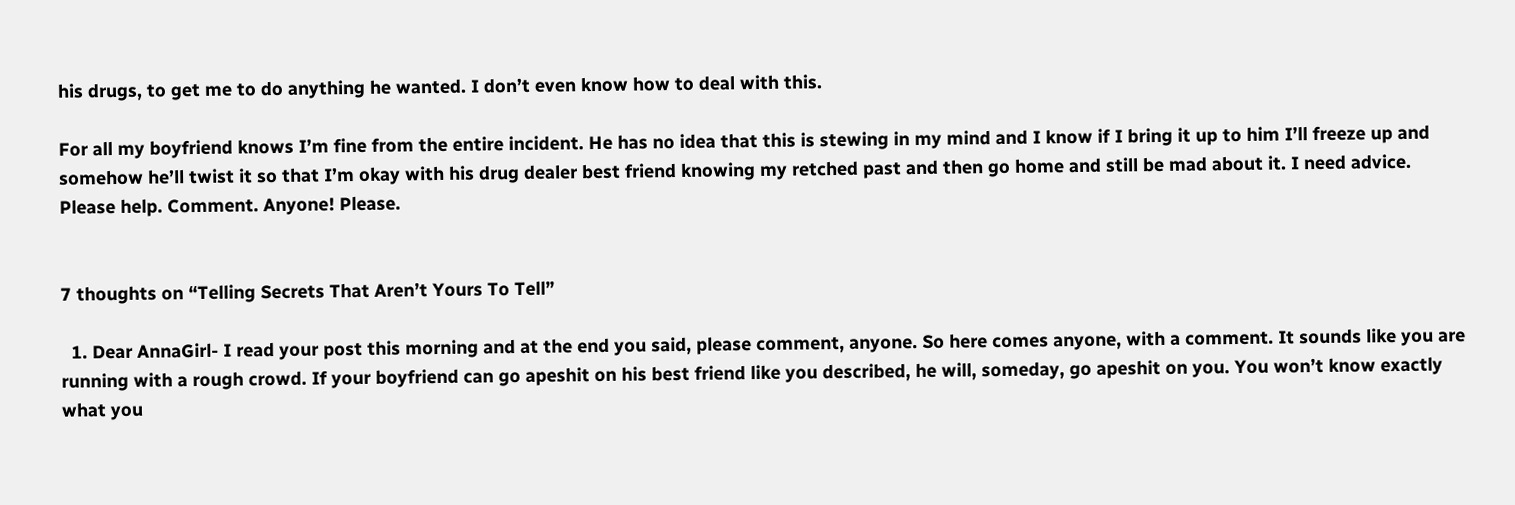his drugs, to get me to do anything he wanted. I don’t even know how to deal with this.

For all my boyfriend knows I’m fine from the entire incident. He has no idea that this is stewing in my mind and I know if I bring it up to him I’ll freeze up and somehow he’ll twist it so that I’m okay with his drug dealer best friend knowing my retched past and then go home and still be mad about it. I need advice. Please help. Comment. Anyone! Please.


7 thoughts on “Telling Secrets That Aren’t Yours To Tell”

  1. Dear AnnaGirl- I read your post this morning and at the end you said, please comment, anyone. So here comes anyone, with a comment. It sounds like you are running with a rough crowd. If your boyfriend can go apeshit on his best friend like you described, he will, someday, go apeshit on you. You won’t know exactly what you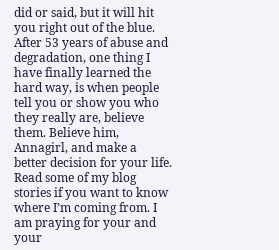did or said, but it will hit you right out of the blue. After 53 years of abuse and degradation, one thing I have finally learned the hard way, is when people tell you or show you who they really are, believe them. Believe him, Annagirl, and make a better decision for your life. Read some of my blog stories if you want to know where I’m coming from. I am praying for your and your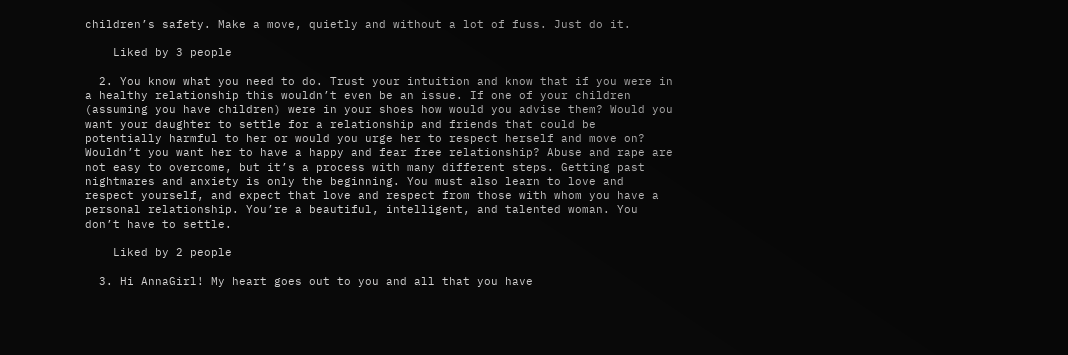children’s safety. Make a move, quietly and without a lot of fuss. Just do it.

    Liked by 3 people

  2. You know what you need to do. Trust your intuition and know that if you were in a healthy relationship this wouldn’t even be an issue. If one of your children (assuming you have children) were in your shoes how would you advise them? Would you want your daughter to settle for a relationship and friends that could be potentially harmful to her or would you urge her to respect herself and move on? Wouldn’t you want her to have a happy and fear free relationship? Abuse and rape are not easy to overcome, but it’s a process with many different steps. Getting past nightmares and anxiety is only the beginning. You must also learn to love and respect yourself, and expect that love and respect from those with whom you have a personal relationship. You’re a beautiful, intelligent, and talented woman. You don’t have to settle.

    Liked by 2 people

  3. Hi AnnaGirl! My heart goes out to you and all that you have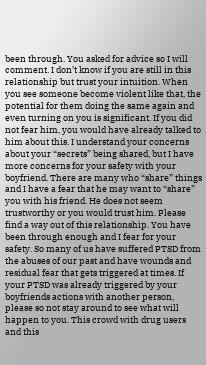been through. You asked for advice so I will comment. I don’t know if you are still in this relationship but trust your intuition. When you see someone become violent like that, the potential for them doing the same again and even turning on you is significant. If you did not fear him, you would have already talked to him about this. I understand your concerns about your “secrets” being shared, but I have more concerns for your safety with your boyfriend. There are many who “share” things and I have a fear that he may want to “share” you with his friend. He does not seem trustworthy or you would trust him. Please find a way out of this relationship. You have been through enough and I fear for your safety. So many of us have suffered PTSD from the abuses of our past and have wounds and residual fear that gets triggered at times. If your PTSD was already triggered by your boyfriends actions with another person, please so not stay around to see what will happen to you. This crowd with drug users and this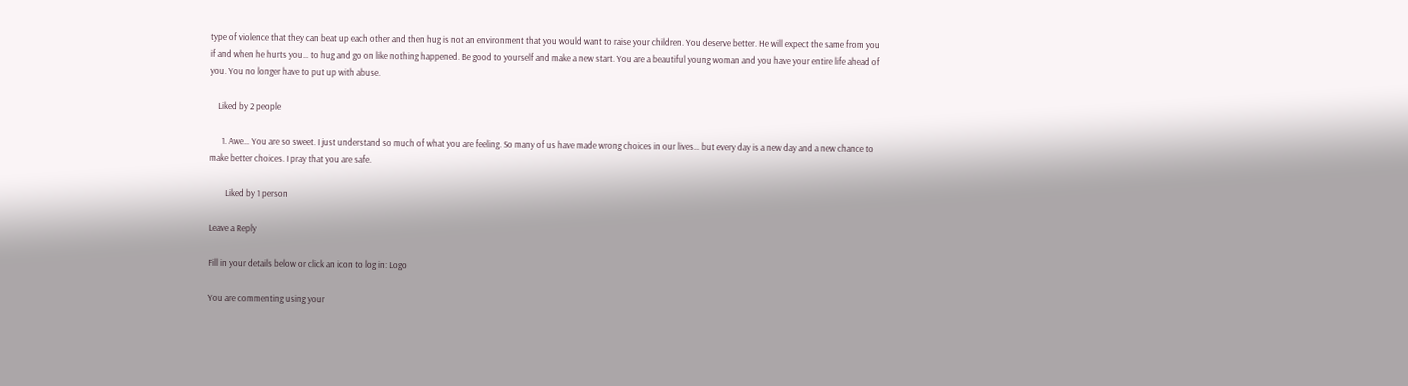type of violence that they can beat up each other and then hug is not an environment that you would want to raise your children. You deserve better. He will expect the same from you if and when he hurts you… to hug and go on like nothing happened. Be good to yourself and make a new start. You are a beautiful young woman and you have your entire life ahead of you. You no longer have to put up with abuse.

    Liked by 2 people

      1. Awe… You are so sweet. I just understand so much of what you are feeling. So many of us have made wrong choices in our lives… but every day is a new day and a new chance to make better choices. I pray that you are safe.

        Liked by 1 person

Leave a Reply

Fill in your details below or click an icon to log in: Logo

You are commenting using your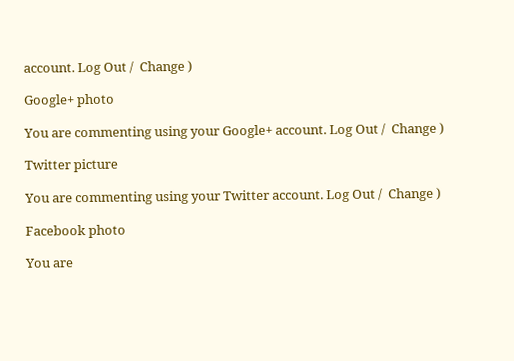account. Log Out /  Change )

Google+ photo

You are commenting using your Google+ account. Log Out /  Change )

Twitter picture

You are commenting using your Twitter account. Log Out /  Change )

Facebook photo

You are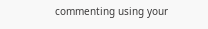commenting using your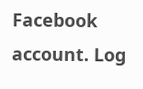Facebook account. Log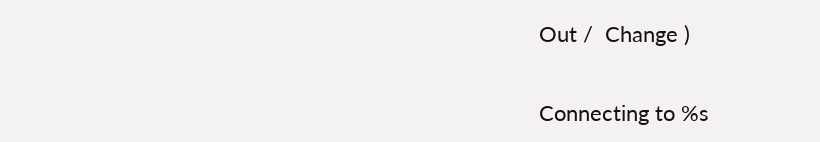Out /  Change )


Connecting to %s